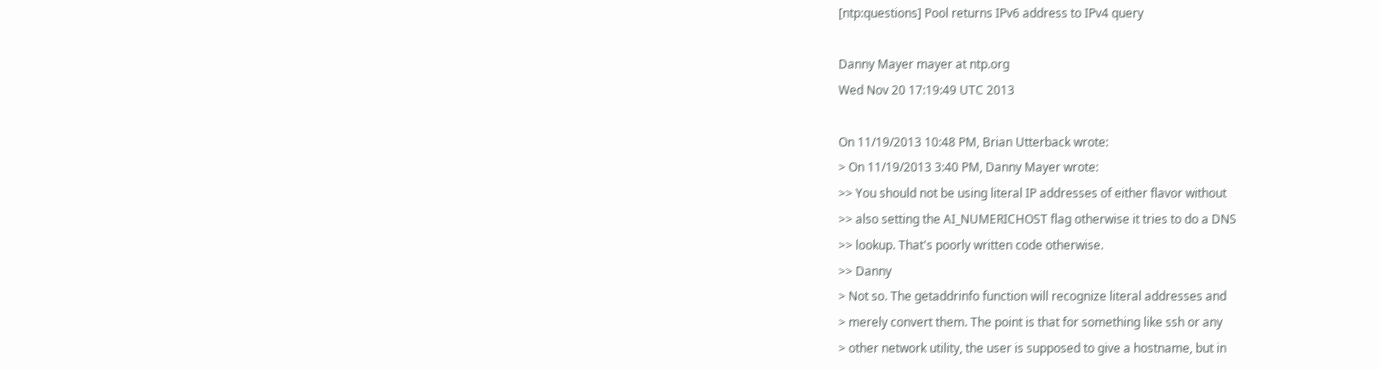[ntp:questions] Pool returns IPv6 address to IPv4 query

Danny Mayer mayer at ntp.org
Wed Nov 20 17:19:49 UTC 2013

On 11/19/2013 10:48 PM, Brian Utterback wrote:
> On 11/19/2013 3:40 PM, Danny Mayer wrote:
>> You should not be using literal IP addresses of either flavor without
>> also setting the AI_NUMERICHOST flag otherwise it tries to do a DNS
>> lookup. That's poorly written code otherwise.
>> Danny
> Not so. The getaddrinfo function will recognize literal addresses and
> merely convert them. The point is that for something like ssh or any
> other network utility, the user is supposed to give a hostname, but in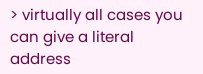> virtually all cases you can give a literal address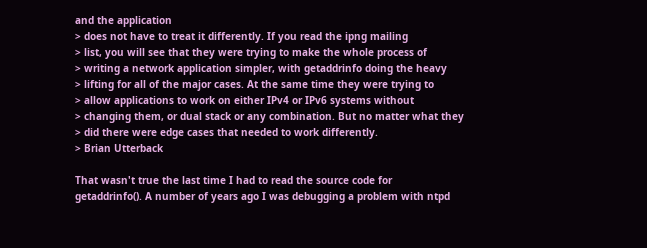and the application
> does not have to treat it differently. If you read the ipng mailing
> list, you will see that they were trying to make the whole process of
> writing a network application simpler, with getaddrinfo doing the heavy
> lifting for all of the major cases. At the same time they were trying to
> allow applications to work on either IPv4 or IPv6 systems without
> changing them, or dual stack or any combination. But no matter what they
> did there were edge cases that needed to work differently.
> Brian Utterback

That wasn't true the last time I had to read the source code for
getaddrinfo(). A number of years ago I was debugging a problem with ntpd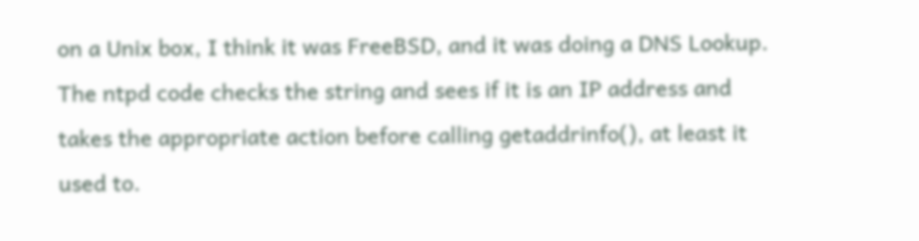on a Unix box, I think it was FreeBSD, and it was doing a DNS Lookup.
The ntpd code checks the string and sees if it is an IP address and
takes the appropriate action before calling getaddrinfo(), at least it
used to.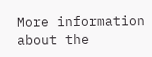More information about the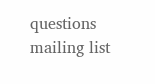questions mailing list